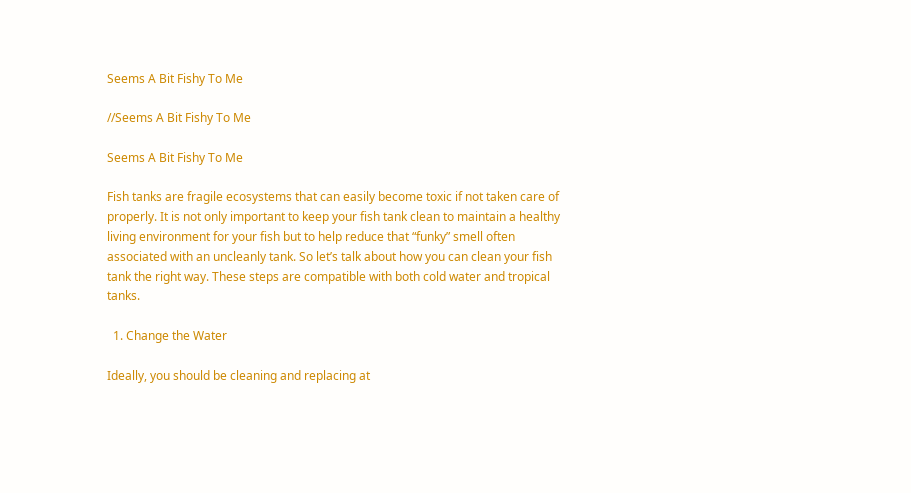Seems A Bit Fishy To Me

//Seems A Bit Fishy To Me

Seems A Bit Fishy To Me

Fish tanks are fragile ecosystems that can easily become toxic if not taken care of properly. It is not only important to keep your fish tank clean to maintain a healthy living environment for your fish but to help reduce that “funky” smell often associated with an uncleanly tank. So let’s talk about how you can clean your fish tank the right way. These steps are compatible with both cold water and tropical tanks.

  1. Change the Water

Ideally, you should be cleaning and replacing at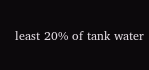least 20% of tank water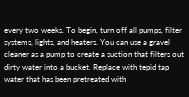every two weeks. To begin, turn off all pumps, filter systems, lights, and heaters. You can use a gravel cleaner as a pump to create a suction that filters out dirty water into a bucket. Replace with tepid tap water that has been pretreated with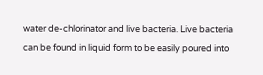water de-chlorinator and live bacteria. Live bacteria can be found in liquid form to be easily poured into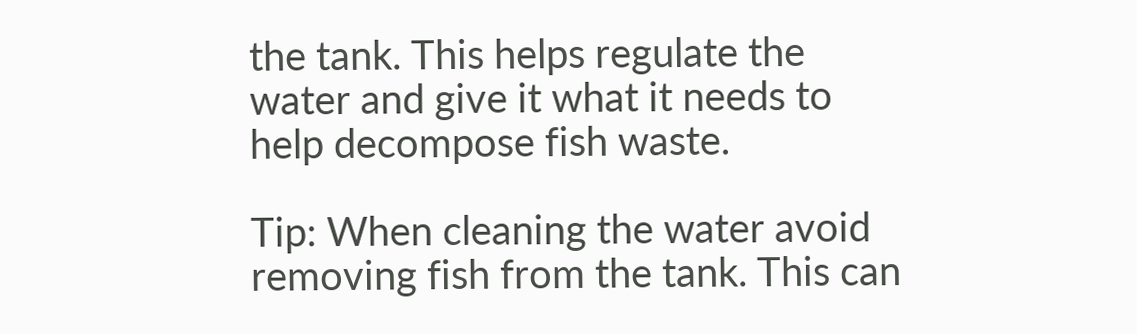the tank. This helps regulate the water and give it what it needs to help decompose fish waste.

Tip: When cleaning the water avoid removing fish from the tank. This can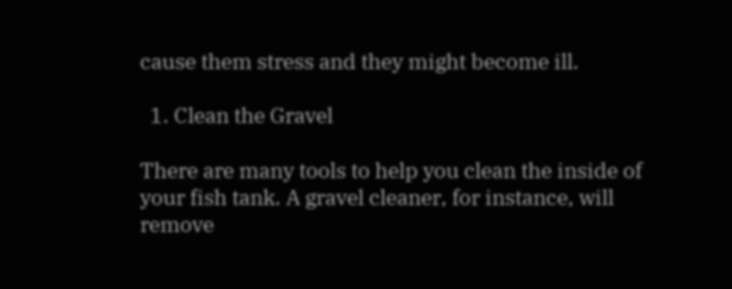cause them stress and they might become ill.

  1. Clean the Gravel

There are many tools to help you clean the inside of your fish tank. A gravel cleaner, for instance, will remove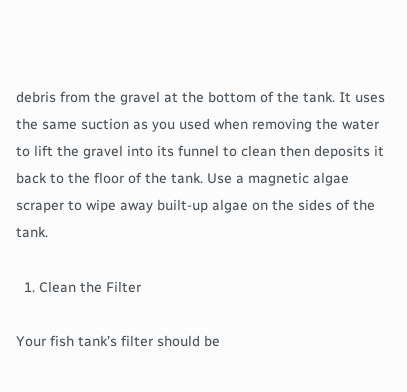debris from the gravel at the bottom of the tank. It uses the same suction as you used when removing the water to lift the gravel into its funnel to clean then deposits it back to the floor of the tank. Use a magnetic algae scraper to wipe away built-up algae on the sides of the tank.

  1. Clean the Filter

Your fish tank’s filter should be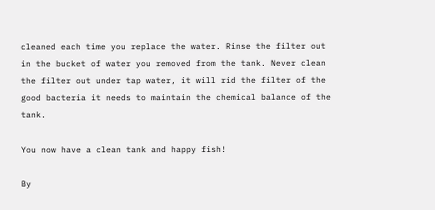cleaned each time you replace the water. Rinse the filter out in the bucket of water you removed from the tank. Never clean the filter out under tap water, it will rid the filter of the good bacteria it needs to maintain the chemical balance of the tank.

You now have a clean tank and happy fish!

By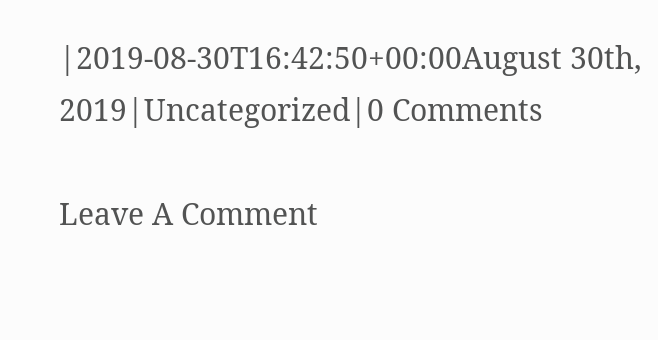|2019-08-30T16:42:50+00:00August 30th, 2019|Uncategorized|0 Comments

Leave A Comment